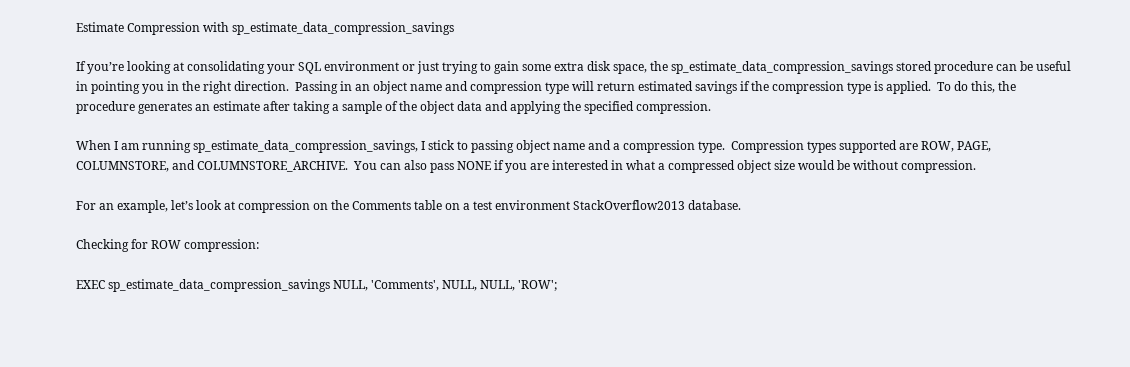Estimate Compression with sp_estimate_data_compression_savings

If you’re looking at consolidating your SQL environment or just trying to gain some extra disk space, the sp_estimate_data_compression_savings stored procedure can be useful in pointing you in the right direction.  Passing in an object name and compression type will return estimated savings if the compression type is applied.  To do this, the procedure generates an estimate after taking a sample of the object data and applying the specified compression.

When I am running sp_estimate_data_compression_savings, I stick to passing object name and a compression type.  Compression types supported are ROW, PAGE, COLUMNSTORE, and COLUMNSTORE_ARCHIVE.  You can also pass NONE if you are interested in what a compressed object size would be without compression.

For an example, let’s look at compression on the Comments table on a test environment StackOverflow2013 database.

Checking for ROW compression:

EXEC sp_estimate_data_compression_savings NULL, 'Comments', NULL, NULL, 'ROW';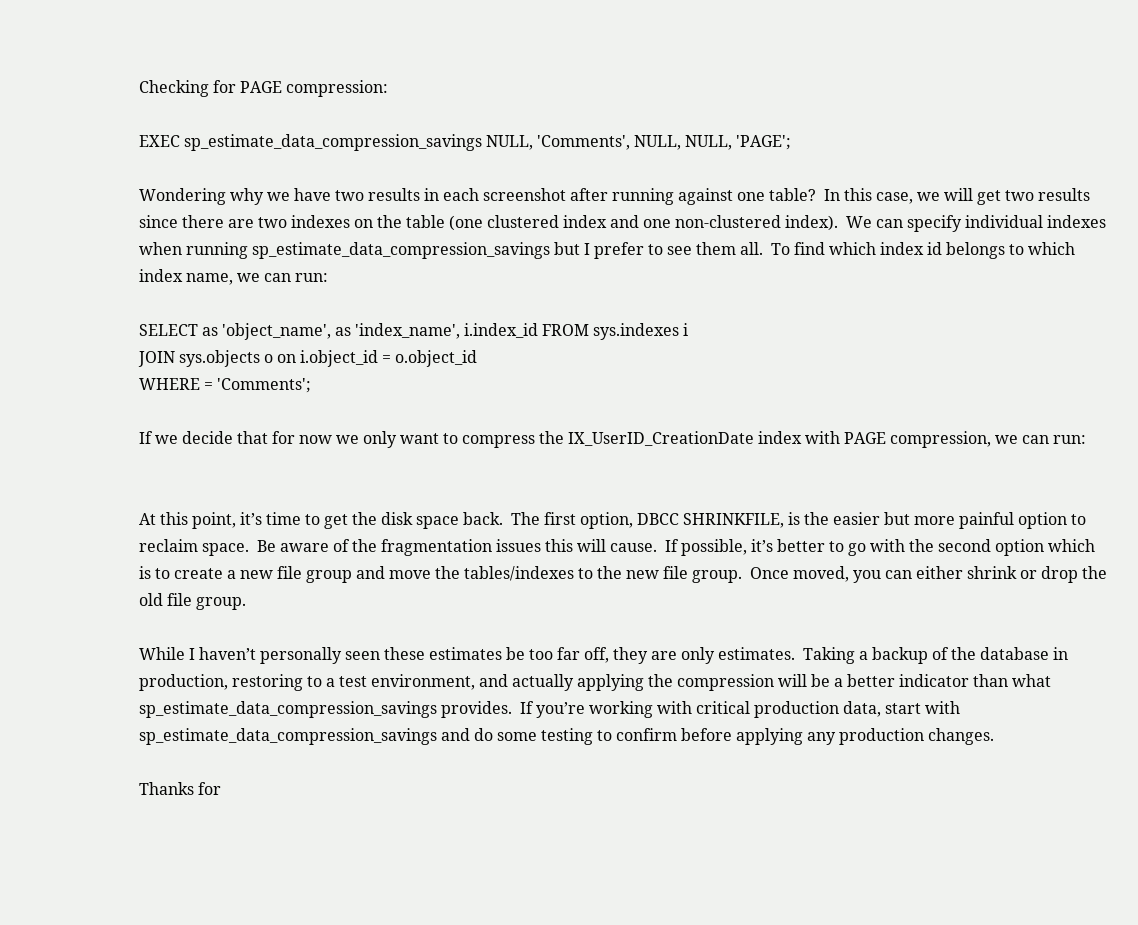Checking for PAGE compression:

EXEC sp_estimate_data_compression_savings NULL, 'Comments', NULL, NULL, 'PAGE';

Wondering why we have two results in each screenshot after running against one table?  In this case, we will get two results since there are two indexes on the table (one clustered index and one non-clustered index).  We can specify individual indexes when running sp_estimate_data_compression_savings but I prefer to see them all.  To find which index id belongs to which index name, we can run:

SELECT as 'object_name', as 'index_name', i.index_id FROM sys.indexes i
JOIN sys.objects o on i.object_id = o.object_id
WHERE = 'Comments';

If we decide that for now we only want to compress the IX_UserID_CreationDate index with PAGE compression, we can run:


At this point, it’s time to get the disk space back.  The first option, DBCC SHRINKFILE, is the easier but more painful option to reclaim space.  Be aware of the fragmentation issues this will cause.  If possible, it’s better to go with the second option which is to create a new file group and move the tables/indexes to the new file group.  Once moved, you can either shrink or drop the old file group.

While I haven’t personally seen these estimates be too far off, they are only estimates.  Taking a backup of the database in production, restoring to a test environment, and actually applying the compression will be a better indicator than what sp_estimate_data_compression_savings provides.  If you’re working with critical production data, start with sp_estimate_data_compression_savings and do some testing to confirm before applying any production changes.

Thanks for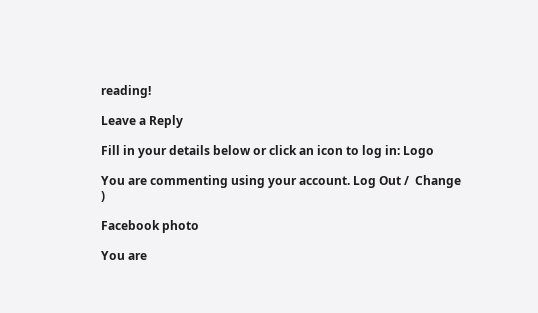reading!

Leave a Reply

Fill in your details below or click an icon to log in: Logo

You are commenting using your account. Log Out /  Change )

Facebook photo

You are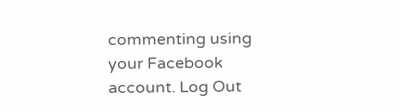commenting using your Facebook account. Log Out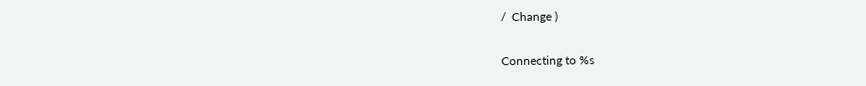/  Change )

Connecting to %s